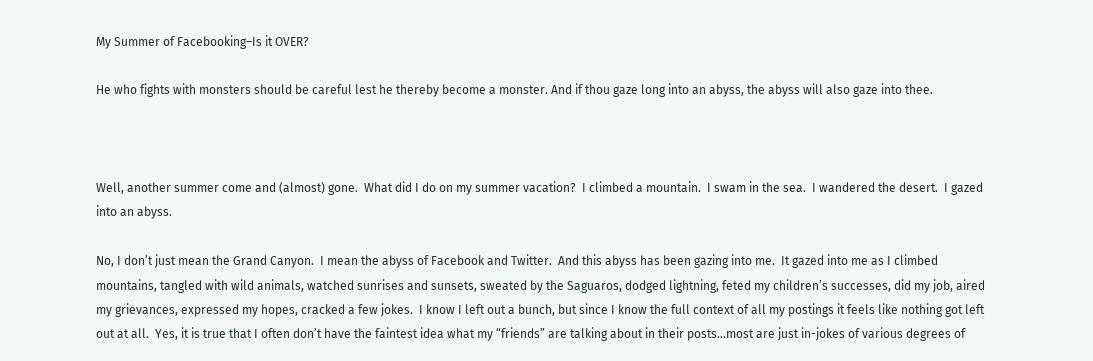My Summer of Facebooking–Is it OVER?

He who fights with monsters should be careful lest he thereby become a monster. And if thou gaze long into an abyss, the abyss will also gaze into thee.



Well, another summer come and (almost) gone.  What did I do on my summer vacation?  I climbed a mountain.  I swam in the sea.  I wandered the desert.  I gazed into an abyss.

No, I don’t just mean the Grand Canyon.  I mean the abyss of Facebook and Twitter.  And this abyss has been gazing into me.  It gazed into me as I climbed mountains, tangled with wild animals, watched sunrises and sunsets, sweated by the Saguaros, dodged lightning, feted my children’s successes, did my job, aired my grievances, expressed my hopes, cracked a few jokes.  I know I left out a bunch, but since I know the full context of all my postings it feels like nothing got left out at all.  Yes, it is true that I often don’t have the faintest idea what my “friends” are talking about in their posts…most are just in-jokes of various degrees of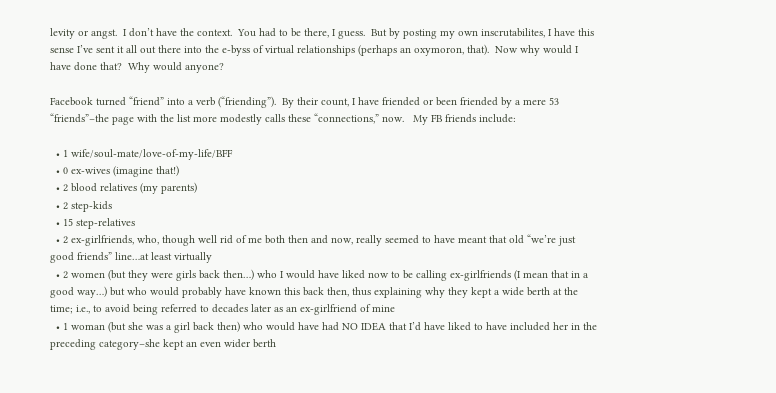levity or angst.  I don’t have the context.  You had to be there, I guess.  But by posting my own inscrutabilites, I have this sense I’ve sent it all out there into the e-byss of virtual relationships (perhaps an oxymoron, that).  Now why would I have done that?  Why would anyone?

Facebook turned “friend” into a verb (“friending”).  By their count, I have friended or been friended by a mere 53 “friends”–the page with the list more modestly calls these “connections,” now.   My FB friends include:

  • 1 wife/soul-mate/love-of-my-life/BFF
  • 0 ex-wives (imagine that!)
  • 2 blood relatives (my parents)
  • 2 step-kids
  • 15 step-relatives
  • 2 ex-girlfriends, who, though well rid of me both then and now, really seemed to have meant that old “we’re just good friends” line…at least virtually
  • 2 women (but they were girls back then…) who I would have liked now to be calling ex-girlfriends (I mean that in a good way…) but who would probably have known this back then, thus explaining why they kept a wide berth at the time; i.e., to avoid being referred to decades later as an ex-girlfriend of mine
  • 1 woman (but she was a girl back then) who would have had NO IDEA that I’d have liked to have included her in the preceding category–she kept an even wider berth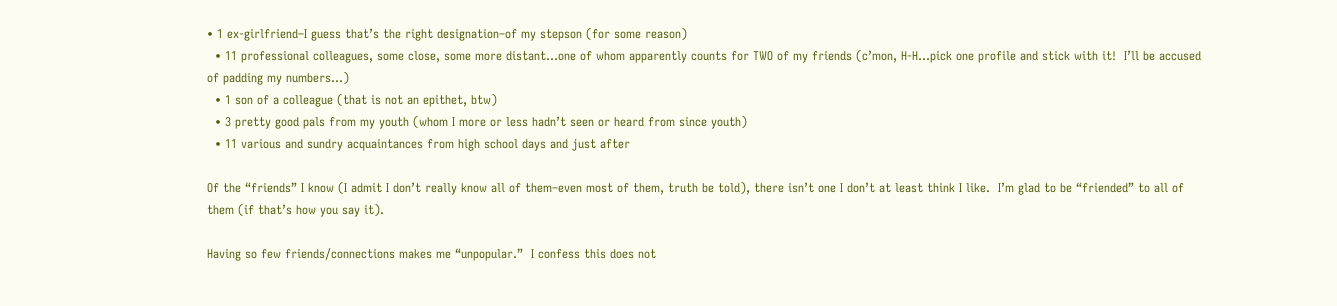• 1 ex-girlfriend–I guess that’s the right designation–of my stepson (for some reason)
  • 11 professional colleagues, some close, some more distant…one of whom apparently counts for TWO of my friends (c’mon, H-H…pick one profile and stick with it!  I’ll be accused of padding my numbers…)
  • 1 son of a colleague (that is not an epithet, btw)
  • 3 pretty good pals from my youth (whom I more or less hadn’t seen or heard from since youth)
  • 11 various and sundry acquaintances from high school days and just after

Of the “friends” I know (I admit I don’t really know all of them–even most of them, truth be told), there isn’t one I don’t at least think I like.  I’m glad to be “friended” to all of them (if that’s how you say it).

Having so few friends/connections makes me “unpopular.”  I confess this does not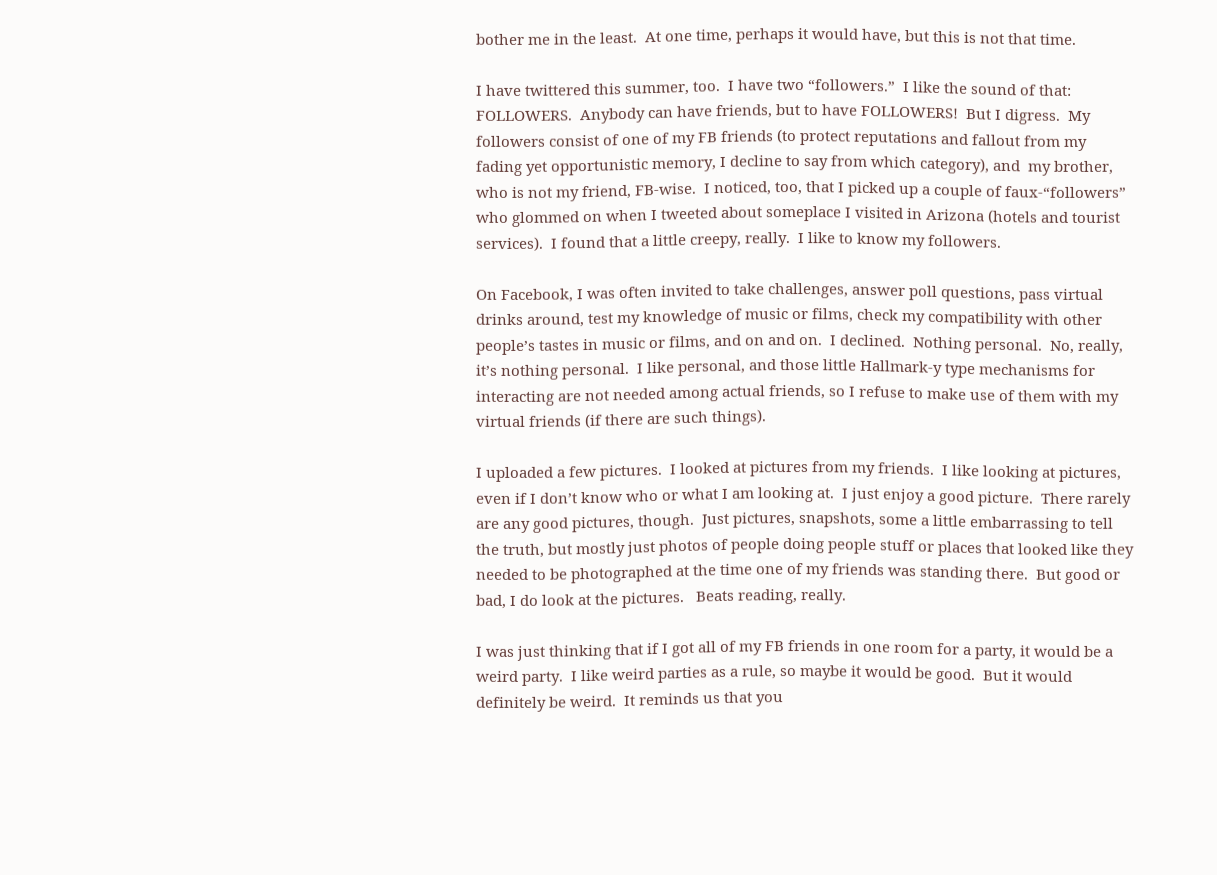bother me in the least.  At one time, perhaps it would have, but this is not that time.

I have twittered this summer, too.  I have two “followers.”  I like the sound of that: FOLLOWERS.  Anybody can have friends, but to have FOLLOWERS!  But I digress.  My followers consist of one of my FB friends (to protect reputations and fallout from my fading yet opportunistic memory, I decline to say from which category), and  my brother, who is not my friend, FB-wise.  I noticed, too, that I picked up a couple of faux-“followers” who glommed on when I tweeted about someplace I visited in Arizona (hotels and tourist services).  I found that a little creepy, really.  I like to know my followers.

On Facebook, I was often invited to take challenges, answer poll questions, pass virtual drinks around, test my knowledge of music or films, check my compatibility with other people’s tastes in music or films, and on and on.  I declined.  Nothing personal.  No, really, it’s nothing personal.  I like personal, and those little Hallmark-y type mechanisms for interacting are not needed among actual friends, so I refuse to make use of them with my virtual friends (if there are such things).

I uploaded a few pictures.  I looked at pictures from my friends.  I like looking at pictures, even if I don’t know who or what I am looking at.  I just enjoy a good picture.  There rarely are any good pictures, though.  Just pictures, snapshots, some a little embarrassing to tell the truth, but mostly just photos of people doing people stuff or places that looked like they needed to be photographed at the time one of my friends was standing there.  But good or bad, I do look at the pictures.   Beats reading, really.

I was just thinking that if I got all of my FB friends in one room for a party, it would be a weird party.  I like weird parties as a rule, so maybe it would be good.  But it would definitely be weird.  It reminds us that you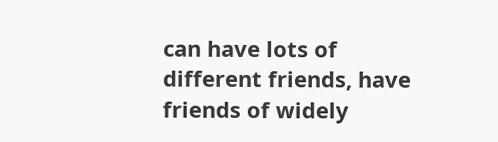can have lots of different friends, have friends of widely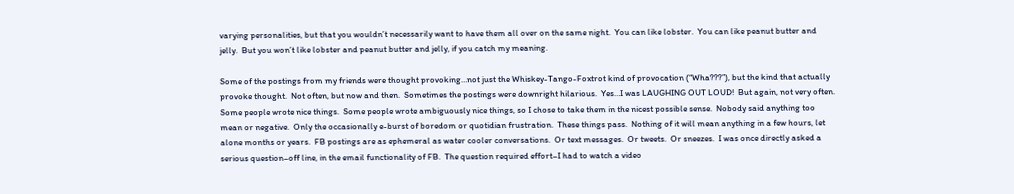varying personalities, but that you wouldn’t necessarily want to have them all over on the same night.  You can like lobster.  You can like peanut butter and jelly.  But you won’t like lobster and peanut butter and jelly, if you catch my meaning.

Some of the postings from my friends were thought provoking…not just the Whiskey-Tango-Foxtrot kind of provocation (“Wha???”), but the kind that actually provoke thought.  Not often, but now and then.  Sometimes the postings were downright hilarious.  Yes…I was LAUGHING OUT LOUD!  But again, not very often.  Some people wrote nice things.  Some people wrote ambiguously nice things, so I chose to take them in the nicest possible sense.  Nobody said anything too mean or negative.  Only the occasionally e-burst of boredom or quotidian frustration.  These things pass.  Nothing of it will mean anything in a few hours, let alone months or years.  FB postings are as ephemeral as water cooler conversations.  Or text messages.  Or tweets.  Or sneezes.  I was once directly asked a serious question–off line, in the email functionality of FB.  The question required effort–I had to watch a video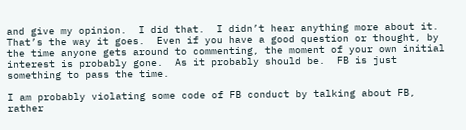and give my opinion.  I did that.  I didn’t hear anything more about it.  That’s the way it goes.  Even if you have a good question or thought, by the time anyone gets around to commenting, the moment of your own initial interest is probably gone.  As it probably should be.  FB is just something to pass the time.

I am probably violating some code of FB conduct by talking about FB, rather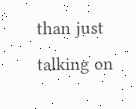than just talking on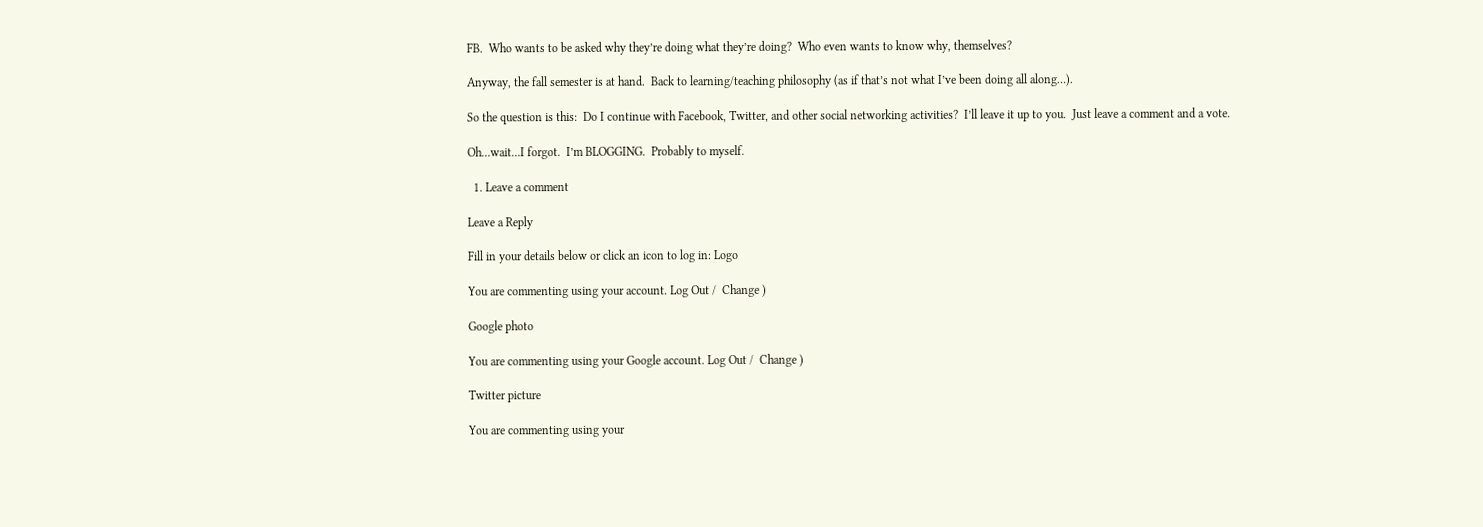FB.  Who wants to be asked why they’re doing what they’re doing?  Who even wants to know why, themselves?

Anyway, the fall semester is at hand.  Back to learning/teaching philosophy (as if that’s not what I’ve been doing all along…).

So the question is this:  Do I continue with Facebook, Twitter, and other social networking activities?  I’ll leave it up to you.  Just leave a comment and a vote.

Oh…wait…I forgot.  I’m BLOGGING.  Probably to myself.

  1. Leave a comment

Leave a Reply

Fill in your details below or click an icon to log in: Logo

You are commenting using your account. Log Out /  Change )

Google photo

You are commenting using your Google account. Log Out /  Change )

Twitter picture

You are commenting using your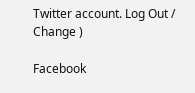Twitter account. Log Out /  Change )

Facebook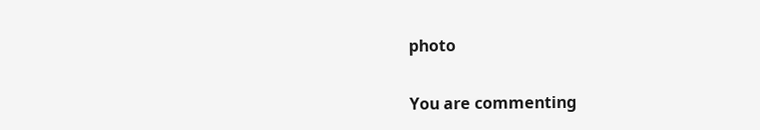photo

You are commenting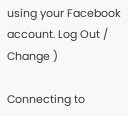using your Facebook account. Log Out /  Change )

Connecting to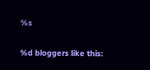%s

%d bloggers like this: